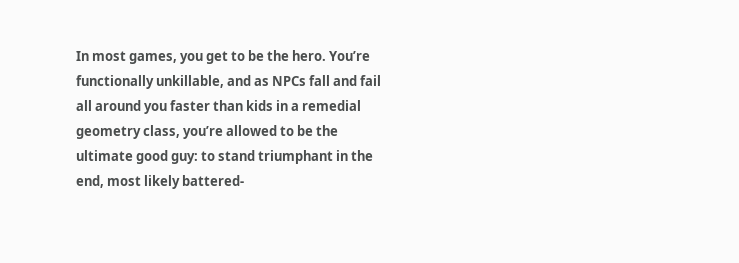In most games, you get to be the hero. You’re functionally unkillable, and as NPCs fall and fail all around you faster than kids in a remedial geometry class, you’re allowed to be the ultimate good guy: to stand triumphant in the end, most likely battered-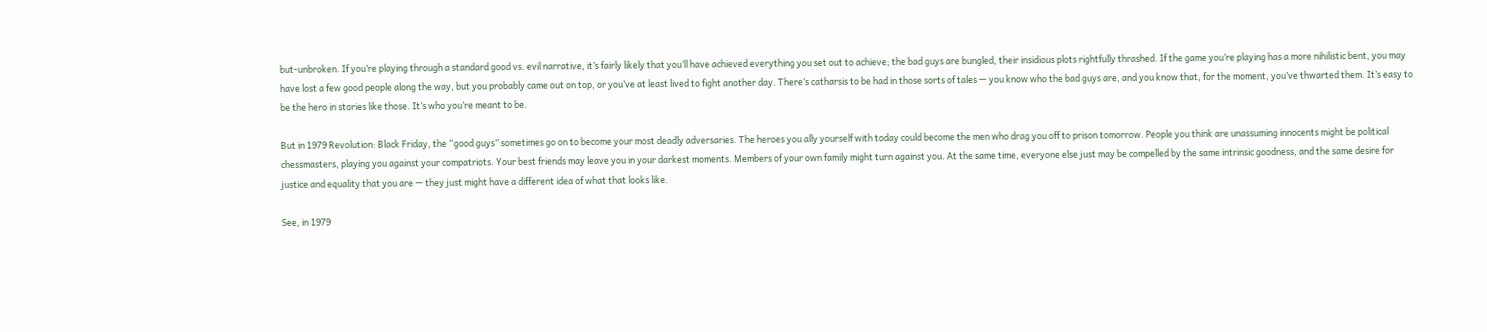but-unbroken. If you’re playing through a standard good vs. evil narrative, it’s fairly likely that you’ll have achieved everything you set out to achieve; the bad guys are bungled, their insidious plots rightfully thrashed. If the game you’re playing has a more nihilistic bent, you may have lost a few good people along the way, but you probably came out on top, or you’ve at least lived to fight another day. There’s catharsis to be had in those sorts of tales — you know who the bad guys are, and you know that, for the moment, you’ve thwarted them. It’s easy to be the hero in stories like those. It’s who you’re meant to be.

But in 1979 Revolution: Black Friday, the “good guys” sometimes go on to become your most deadly adversaries. The heroes you ally yourself with today could become the men who drag you off to prison tomorrow. People you think are unassuming innocents might be political chessmasters, playing you against your compatriots. Your best friends may leave you in your darkest moments. Members of your own family might turn against you. At the same time, everyone else just may be compelled by the same intrinsic goodness, and the same desire for justice and equality that you are — they just might have a different idea of what that looks like.

See, in 1979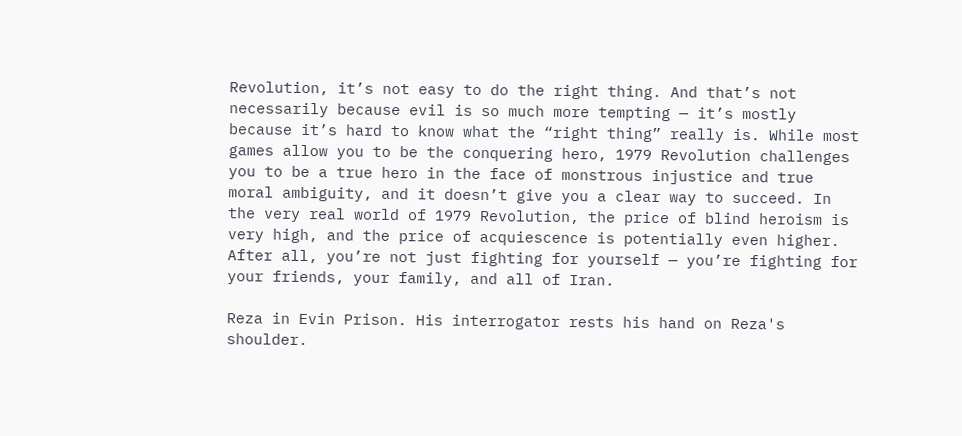Revolution, it’s not easy to do the right thing. And that’s not necessarily because evil is so much more tempting — it’s mostly because it’s hard to know what the “right thing” really is. While most games allow you to be the conquering hero, 1979 Revolution challenges you to be a true hero in the face of monstrous injustice and true moral ambiguity, and it doesn’t give you a clear way to succeed. In the very real world of 1979 Revolution, the price of blind heroism is very high, and the price of acquiescence is potentially even higher. After all, you’re not just fighting for yourself — you’re fighting for your friends, your family, and all of Iran.

Reza in Evin Prison. His interrogator rests his hand on Reza's shoulder.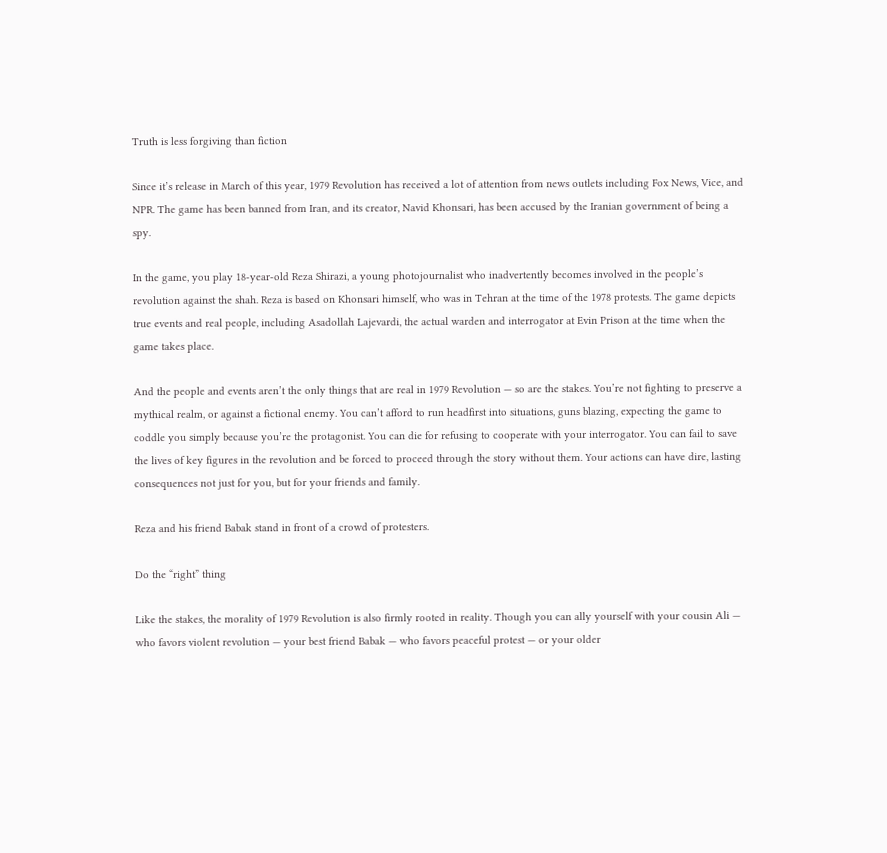Truth is less forgiving than fiction

Since it’s release in March of this year, 1979 Revolution has received a lot of attention from news outlets including Fox News, Vice, and NPR. The game has been banned from Iran, and its creator, Navid Khonsari, has been accused by the Iranian government of being a spy.

In the game, you play 18-year-old Reza Shirazi, a young photojournalist who inadvertently becomes involved in the people’s revolution against the shah. Reza is based on Khonsari himself, who was in Tehran at the time of the 1978 protests. The game depicts true events and real people, including Asadollah Lajevardi, the actual warden and interrogator at Evin Prison at the time when the game takes place.

And the people and events aren’t the only things that are real in 1979 Revolution — so are the stakes. You’re not fighting to preserve a mythical realm, or against a fictional enemy. You can’t afford to run headfirst into situations, guns blazing, expecting the game to coddle you simply because you’re the protagonist. You can die for refusing to cooperate with your interrogator. You can fail to save the lives of key figures in the revolution and be forced to proceed through the story without them. Your actions can have dire, lasting consequences not just for you, but for your friends and family.

Reza and his friend Babak stand in front of a crowd of protesters.

Do the “right” thing

Like the stakes, the morality of 1979 Revolution is also firmly rooted in reality. Though you can ally yourself with your cousin Ali — who favors violent revolution — your best friend Babak — who favors peaceful protest — or your older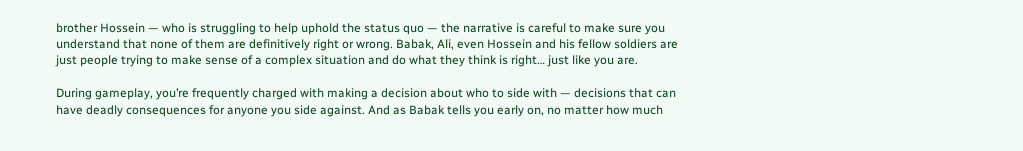brother Hossein — who is struggling to help uphold the status quo — the narrative is careful to make sure you understand that none of them are definitively right or wrong. Babak, Ali, even Hossein and his fellow soldiers are just people trying to make sense of a complex situation and do what they think is right… just like you are.

During gameplay, you’re frequently charged with making a decision about who to side with — decisions that can have deadly consequences for anyone you side against. And as Babak tells you early on, no matter how much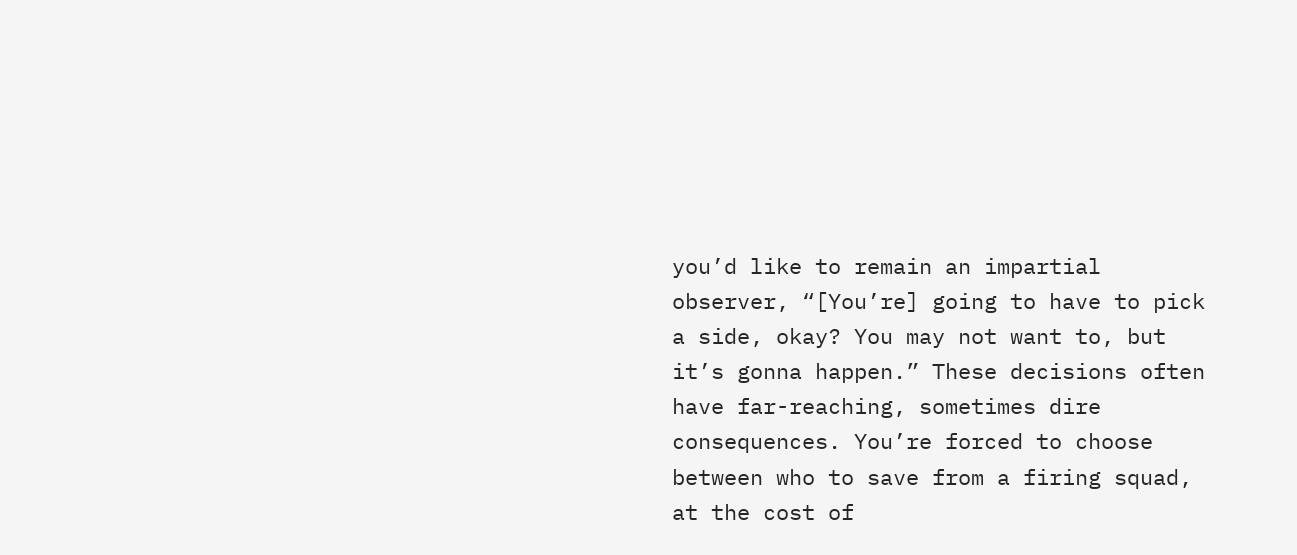you’d like to remain an impartial observer, “[You’re] going to have to pick a side, okay? You may not want to, but it’s gonna happen.” These decisions often have far-reaching, sometimes dire consequences. You’re forced to choose between who to save from a firing squad, at the cost of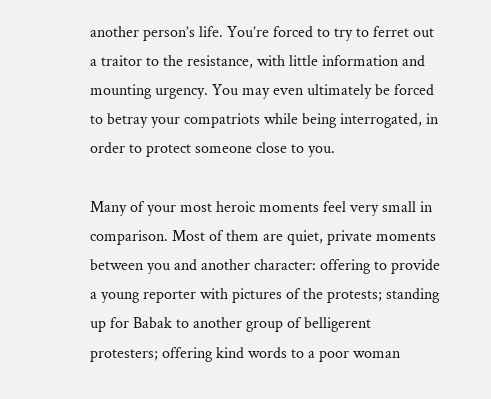another person’s life. You’re forced to try to ferret out a traitor to the resistance, with little information and mounting urgency. You may even ultimately be forced to betray your compatriots while being interrogated, in order to protect someone close to you.

Many of your most heroic moments feel very small in comparison. Most of them are quiet, private moments between you and another character: offering to provide a young reporter with pictures of the protests; standing up for Babak to another group of belligerent protesters; offering kind words to a poor woman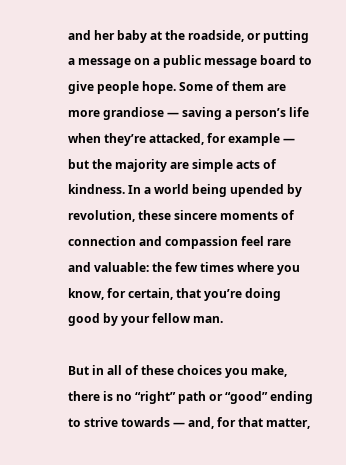and her baby at the roadside, or putting a message on a public message board to give people hope. Some of them are more grandiose — saving a person’s life when they’re attacked, for example — but the majority are simple acts of kindness. In a world being upended by revolution, these sincere moments of connection and compassion feel rare and valuable: the few times where you know, for certain, that you’re doing good by your fellow man.

But in all of these choices you make, there is no “right” path or “good” ending to strive towards — and, for that matter,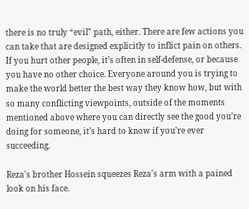there is no truly “evil” path, either. There are few actions you can take that are designed explicitly to inflict pain on others. If you hurt other people, it’s often in self-defense, or because you have no other choice. Everyone around you is trying to make the world better the best way they know how, but with so many conflicting viewpoints, outside of the moments mentioned above where you can directly see the good you’re doing for someone, it’s hard to know if you’re ever succeeding.

Reza's brother Hossein squeezes Reza's arm with a pained look on his face.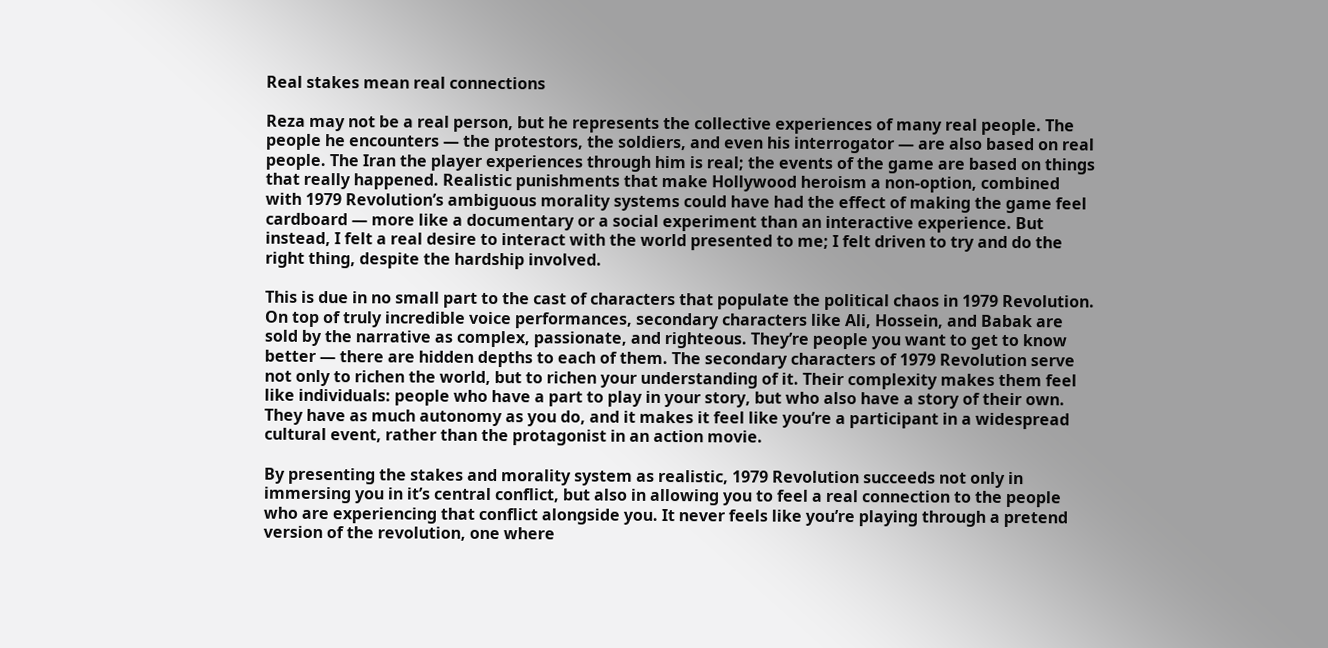Real stakes mean real connections

Reza may not be a real person, but he represents the collective experiences of many real people. The people he encounters — the protestors, the soldiers, and even his interrogator — are also based on real people. The Iran the player experiences through him is real; the events of the game are based on things that really happened. Realistic punishments that make Hollywood heroism a non-option, combined with 1979 Revolution’s ambiguous morality systems could have had the effect of making the game feel cardboard — more like a documentary or a social experiment than an interactive experience. But instead, I felt a real desire to interact with the world presented to me; I felt driven to try and do the right thing, despite the hardship involved.

This is due in no small part to the cast of characters that populate the political chaos in 1979 Revolution. On top of truly incredible voice performances, secondary characters like Ali, Hossein, and Babak are sold by the narrative as complex, passionate, and righteous. They’re people you want to get to know better — there are hidden depths to each of them. The secondary characters of 1979 Revolution serve not only to richen the world, but to richen your understanding of it. Their complexity makes them feel like individuals: people who have a part to play in your story, but who also have a story of their own. They have as much autonomy as you do, and it makes it feel like you’re a participant in a widespread cultural event, rather than the protagonist in an action movie.

By presenting the stakes and morality system as realistic, 1979 Revolution succeeds not only in immersing you in it’s central conflict, but also in allowing you to feel a real connection to the people who are experiencing that conflict alongside you. It never feels like you’re playing through a pretend version of the revolution, one where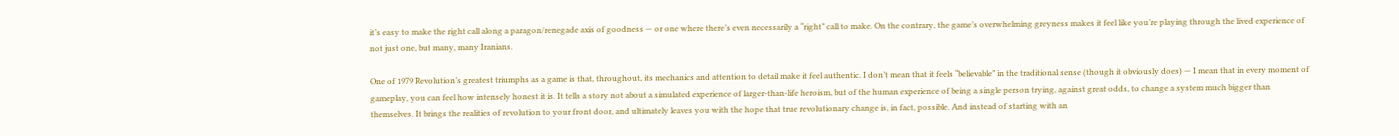it’s easy to make the right call along a paragon/renegade axis of goodness — or one where there’s even necessarily a “right” call to make. On the contrary, the game’s overwhelming greyness makes it feel like you’re playing through the lived experience of not just one, but many, many Iranians.

One of 1979 Revolution’s greatest triumphs as a game is that, throughout, its mechanics and attention to detail make it feel authentic. I don’t mean that it feels “believable” in the traditional sense (though it obviously does) — I mean that in every moment of gameplay, you can feel how intensely honest it is. It tells a story not about a simulated experience of larger-than-life heroism, but of the human experience of being a single person trying, against great odds, to change a system much bigger than themselves. It brings the realities of revolution to your front door, and ultimately leaves you with the hope that true revolutionary change is, in fact, possible. And instead of starting with an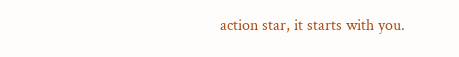action star, it starts with you.